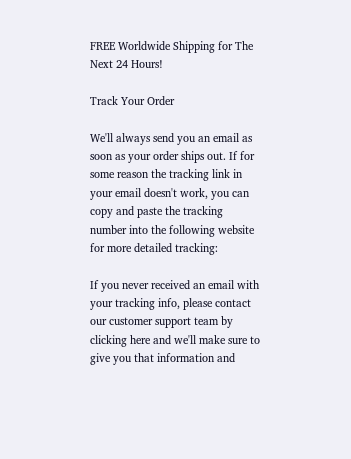FREE Worldwide Shipping for The Next 24 Hours!

Track Your Order

We'll always send you an email as soon as your order ships out. If for some reason the tracking link in your email doesn't work, you can copy and paste the tracking number into the following website for more detailed tracking:

If you never received an email with your tracking info, please contact our customer support team by clicking here and we'll make sure to give you that information and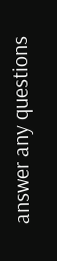answer any questions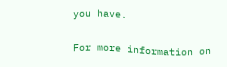you have.

For more information on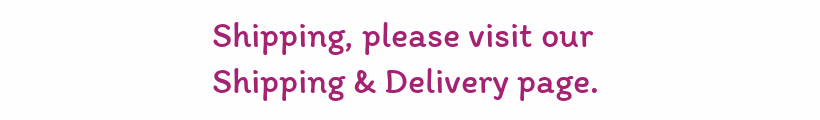Shipping, please visit our Shipping & Delivery page.